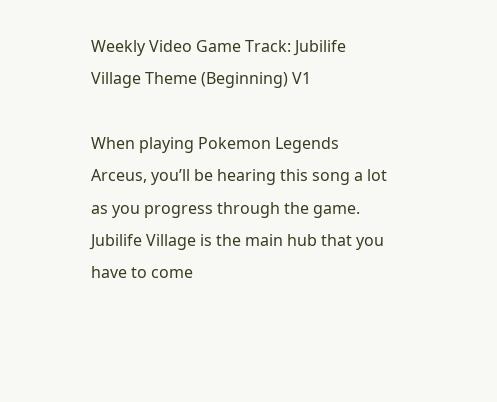Weekly Video Game Track: Jubilife Village Theme (Beginning) V1

When playing Pokemon Legends Arceus, you’ll be hearing this song a lot as you progress through the game. Jubilife Village is the main hub that you have to come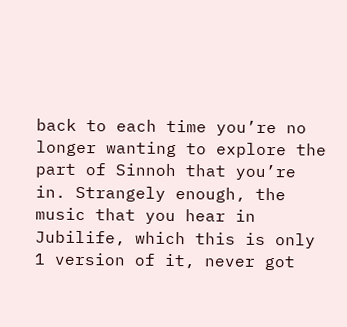back to each time you’re no longer wanting to explore the part of Sinnoh that you’re in. Strangely enough, the music that you hear in Jubilife, which this is only 1 version of it, never got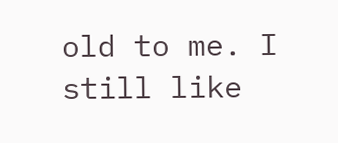old to me. I still like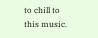to chill to this music.